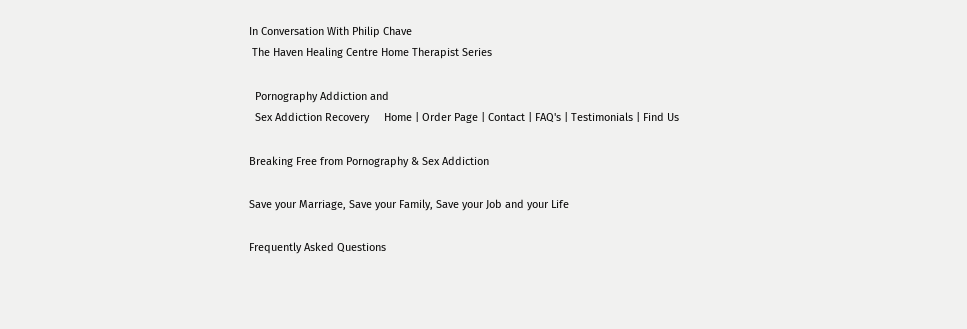In Conversation With Philip Chave
 The Haven Healing Centre Home Therapist Series

  Pornography Addiction and
  Sex Addiction Recovery     Home | Order Page | Contact | FAQ's | Testimonials | Find Us

Breaking Free from Pornography & Sex Addiction

Save your Marriage, Save your Family, Save your Job and your Life

Frequently Asked Questions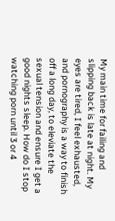My main time for failing and slipping back is late at night. My eyes are tired, I feel exhausted, and pornography is a way to finish off a long day, to eleviate the sexual tension and ensure I get a good nights sleep. How do I stop watching porn until 3 or 4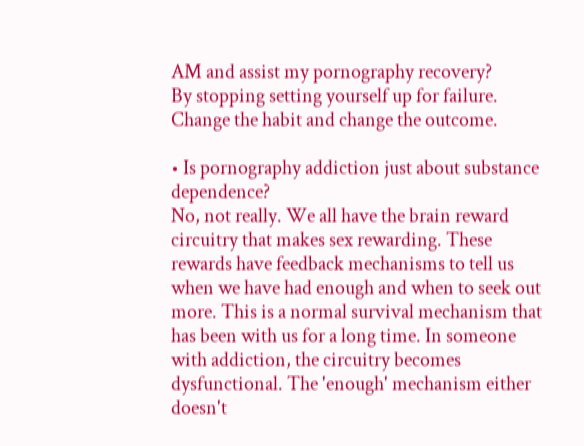AM and assist my pornography recovery?
By stopping setting yourself up for failure. Change the habit and change the outcome.

• Is pornography addiction just about substance dependence?
No, not really. We all have the brain reward circuitry that makes sex rewarding. These rewards have feedback mechanisms to tell us when we have had enough and when to seek out more. This is a normal survival mechanism that has been with us for a long time. In someone with addiction, the circuitry becomes dysfunctional. The 'enough' mechanism either doesn't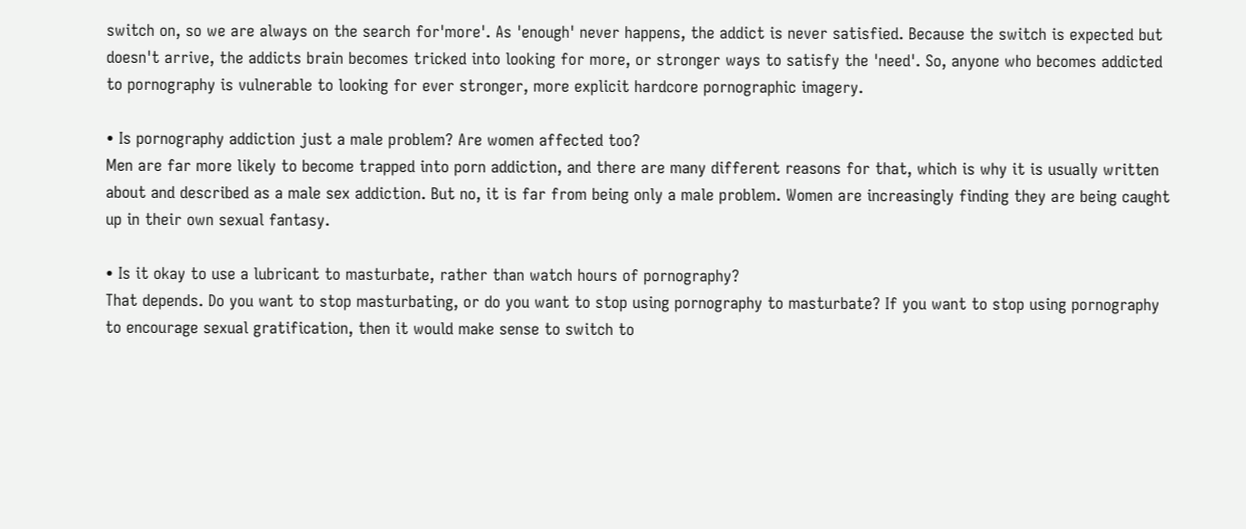switch on, so we are always on the search for'more'. As 'enough' never happens, the addict is never satisfied. Because the switch is expected but doesn't arrive, the addicts brain becomes tricked into looking for more, or stronger ways to satisfy the 'need'. So, anyone who becomes addicted to pornography is vulnerable to looking for ever stronger, more explicit hardcore pornographic imagery.

• Is pornography addiction just a male problem? Are women affected too?
Men are far more likely to become trapped into porn addiction, and there are many different reasons for that, which is why it is usually written about and described as a male sex addiction. But no, it is far from being only a male problem. Women are increasingly finding they are being caught up in their own sexual fantasy.

• Is it okay to use a lubricant to masturbate, rather than watch hours of pornography?
That depends. Do you want to stop masturbating, or do you want to stop using pornography to masturbate? If you want to stop using pornography to encourage sexual gratification, then it would make sense to switch to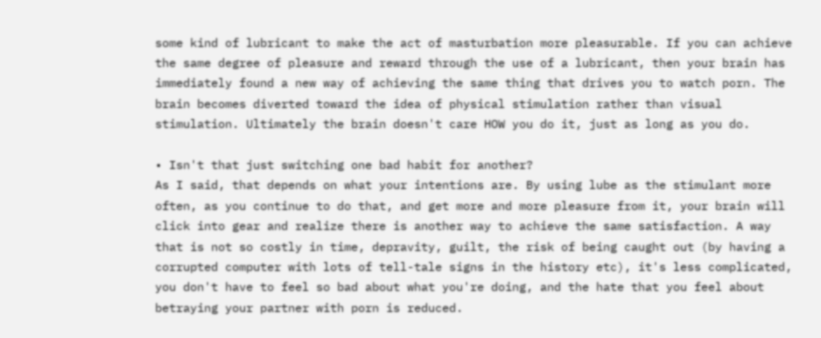some kind of lubricant to make the act of masturbation more pleasurable. If you can achieve the same degree of pleasure and reward through the use of a lubricant, then your brain has immediately found a new way of achieving the same thing that drives you to watch porn. The brain becomes diverted toward the idea of physical stimulation rather than visual stimulation. Ultimately the brain doesn't care HOW you do it, just as long as you do.

• Isn't that just switching one bad habit for another?
As I said, that depends on what your intentions are. By using lube as the stimulant more often, as you continue to do that, and get more and more pleasure from it, your brain will click into gear and realize there is another way to achieve the same satisfaction. A way that is not so costly in time, depravity, guilt, the risk of being caught out (by having a corrupted computer with lots of tell-tale signs in the history etc), it's less complicated, you don't have to feel so bad about what you're doing, and the hate that you feel about betraying your partner with porn is reduced.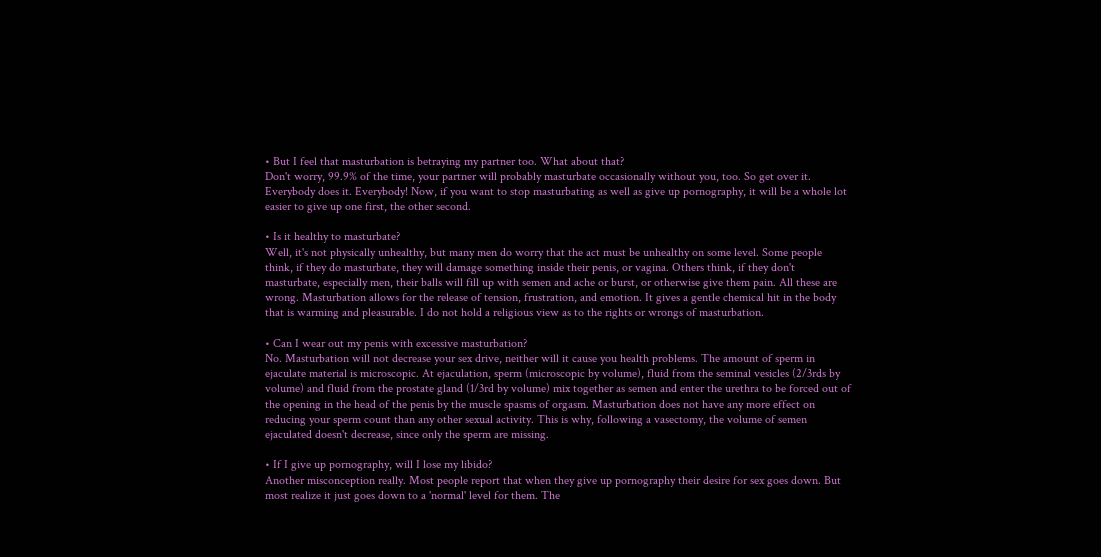• But I feel that masturbation is betraying my partner too. What about that?
Don't worry, 99.9% of the time, your partner will probably masturbate occasionally without you, too. So get over it. Everybody does it. Everybody! Now, if you want to stop masturbating as well as give up pornography, it will be a whole lot easier to give up one first, the other second.

• Is it healthy to masturbate?
Well, it's not physically unhealthy, but many men do worry that the act must be unhealthy on some level. Some people think, if they do masturbate, they will damage something inside their penis, or vagina. Others think, if they don't masturbate, especially men, their balls will fill up with semen and ache or burst, or otherwise give them pain. All these are wrong. Masturbation allows for the release of tension, frustration, and emotion. It gives a gentle chemical hit in the body that is warming and pleasurable. I do not hold a religious view as to the rights or wrongs of masturbation.

• Can I wear out my penis with excessive masturbation?
No. Masturbation will not decrease your sex drive, neither will it cause you health problems. The amount of sperm in ejaculate material is microscopic. At ejaculation, sperm (microscopic by volume), fluid from the seminal vesicles (2/3rds by volume) and fluid from the prostate gland (1/3rd by volume) mix together as semen and enter the urethra to be forced out of the opening in the head of the penis by the muscle spasms of orgasm. Masturbation does not have any more effect on reducing your sperm count than any other sexual activity. This is why, following a vasectomy, the volume of semen ejaculated doesn't decrease, since only the sperm are missing.

• If I give up pornography, will I lose my libido?
Another misconception really. Most people report that when they give up pornography their desire for sex goes down. But most realize it just goes down to a 'normal' level for them. The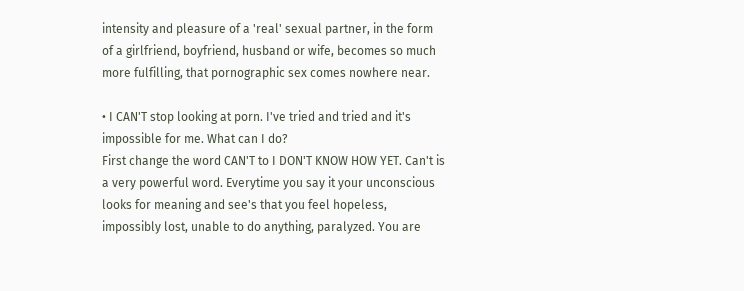intensity and pleasure of a 'real' sexual partner, in the form of a girlfriend, boyfriend, husband or wife, becomes so much more fulfilling, that pornographic sex comes nowhere near.

• I CAN'T stop looking at porn. I've tried and tried and it's impossible for me. What can I do?
First change the word CAN'T to I DON'T KNOW HOW YET. Can't is a very powerful word. Everytime you say it your unconscious looks for meaning and see's that you feel hopeless, impossibly lost, unable to do anything, paralyzed. You are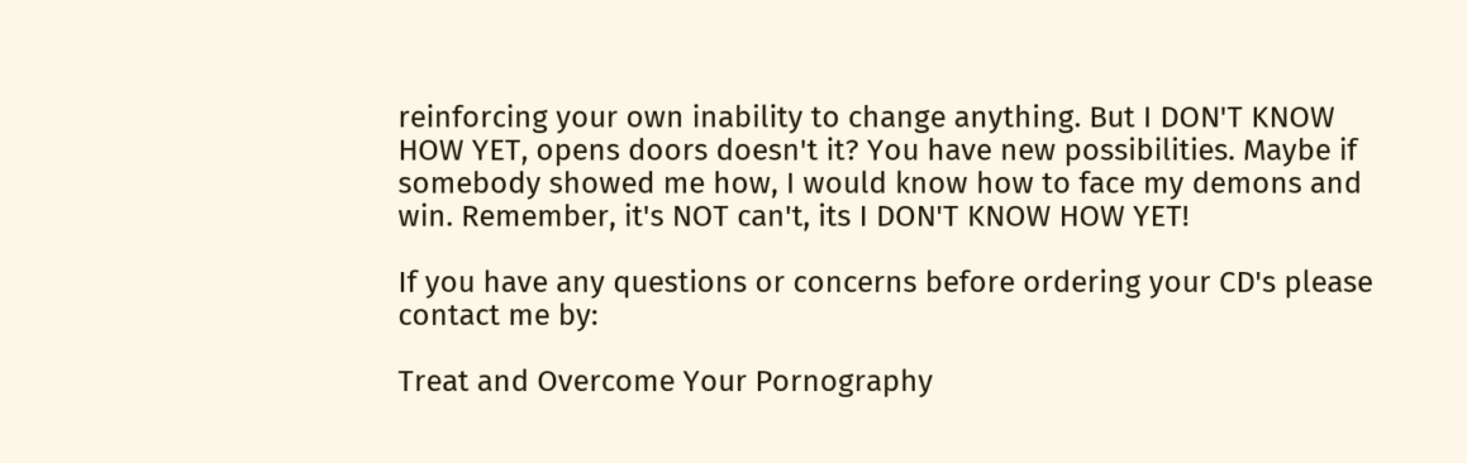reinforcing your own inability to change anything. But I DON'T KNOW HOW YET, opens doors doesn't it? You have new possibilities. Maybe if somebody showed me how, I would know how to face my demons and win. Remember, it's NOT can't, its I DON'T KNOW HOW YET!

If you have any questions or concerns before ordering your CD's please contact me by:

Treat and Overcome Your Pornography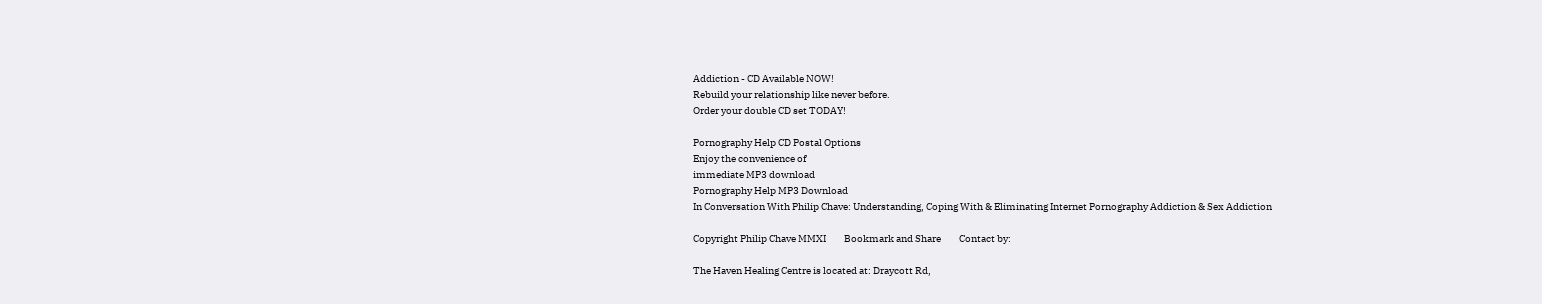Addiction - CD Available NOW!
Rebuild your relationship like never before.
Order your double CD set TODAY!

Pornography Help CD Postal Options
Enjoy the convenience of
immediate MP3 download
Pornography Help MP3 Download
In Conversation With Philip Chave: Understanding, Coping With & Eliminating Internet Pornography Addiction & Sex Addiction

Copyright Philip Chave MMXI         Bookmark and Share         Contact by:

The Haven Healing Centre is located at: Draycott Rd,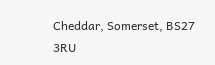Cheddar, Somerset, BS27 3RU